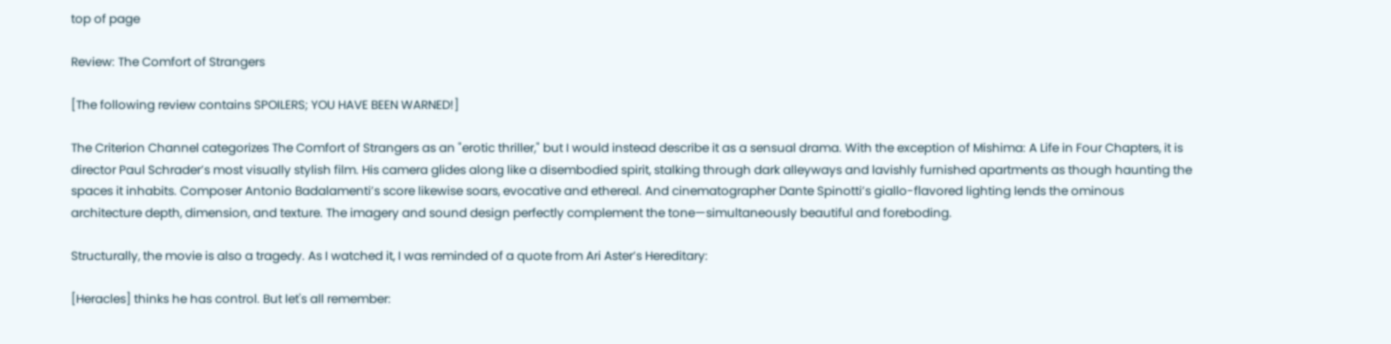top of page

Review: The Comfort of Strangers

[The following review contains SPOILERS; YOU HAVE BEEN WARNED!]

The Criterion Channel categorizes The Comfort of Strangers as an "erotic thriller," but I would instead describe it as a sensual drama. With the exception of Mishima: A Life in Four Chapters, it is director Paul Schrader’s most visually stylish film. His camera glides along like a disembodied spirit, stalking through dark alleyways and lavishly furnished apartments as though haunting the spaces it inhabits. Composer Antonio Badalamenti’s score likewise soars, evocative and ethereal. And cinematographer Dante Spinotti’s giallo-flavored lighting lends the ominous architecture depth, dimension, and texture. The imagery and sound design perfectly complement the tone—simultaneously beautiful and foreboding.

Structurally, the movie is also a tragedy. As I watched it, I was reminded of a quote from Ari Aster’s Hereditary:

[Heracles] thinks he has control. But let's all remember: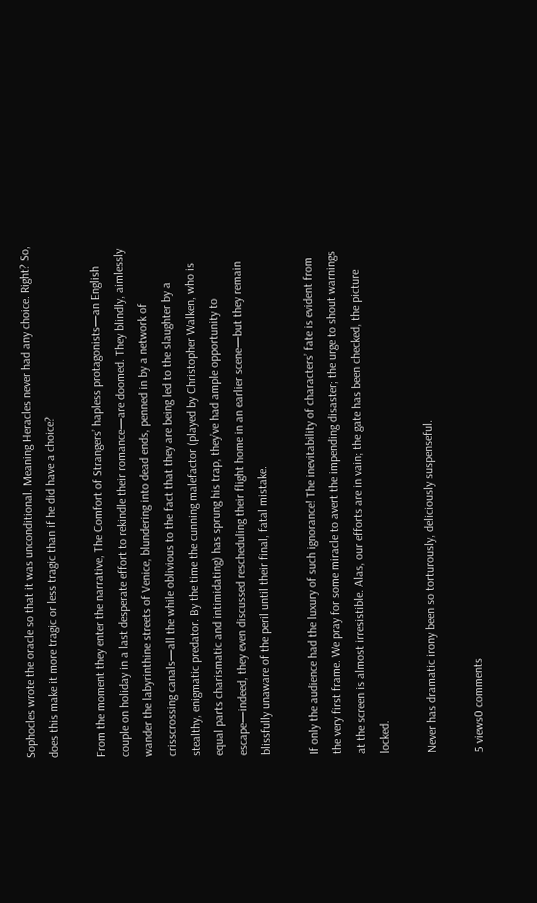Sophocles wrote the oracle so that it was unconditional. Meaning Heracles never had any choice. Right? So, does this make it more tragic or less tragic than if he did have a choice?

From the moment they enter the narrative, The Comfort of Strangers’ hapless protagonists—an English couple on holiday in a last desperate effort to rekindle their romance—are doomed. They blindly, aimlessly wander the labyrinthine streets of Venice, blundering into dead ends, penned in by a network of crisscrossing canals—all the while oblivious to the fact that they are being led to the slaughter by a stealthy, enigmatic predator. By the time the cunning malefactor (played by Christopher Walken, who is equal parts charismatic and intimidating) has sprung his trap, they’ve had ample opportunity to escape—indeed, they even discussed rescheduling their flight home in an earlier scene—but they remain blissfully unaware of the peril until their final, fatal mistake.

If only the audience had the luxury of such ignorance! The inevitability of characters’ fate is evident from the very first frame. We pray for some miracle to avert the impending disaster; the urge to shout warnings at the screen is almost irresistible. Alas, our efforts are in vain; the gate has been checked, the picture locked.

Never has dramatic irony been so torturously, deliciously suspenseful.

5 views0 comments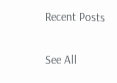Recent Posts

See All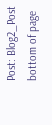Post: Blog2_Post
bottom of page